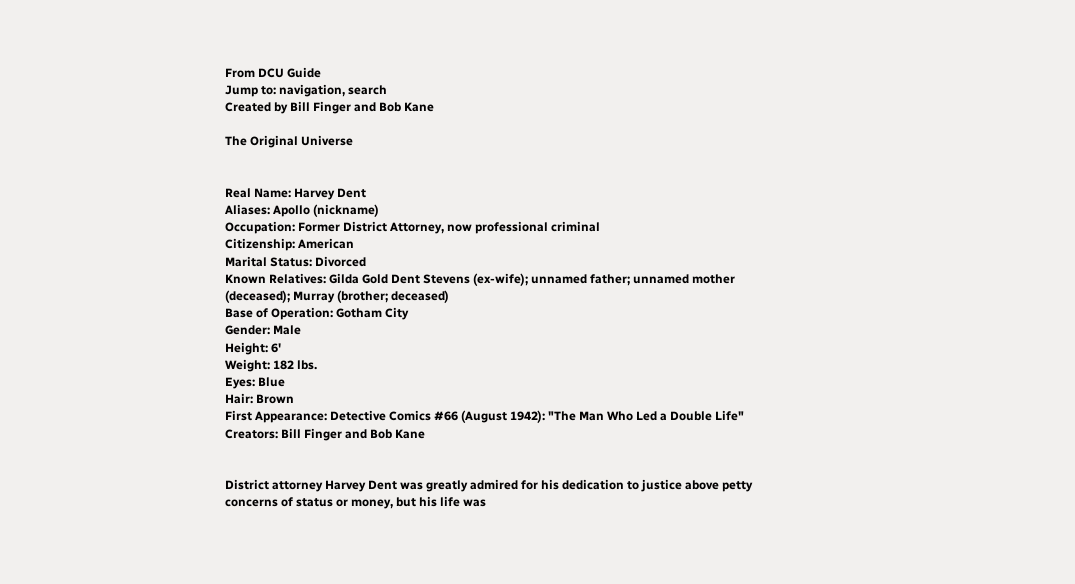From DCU Guide
Jump to: navigation, search
Created by Bill Finger and Bob Kane

The Original Universe


Real Name: Harvey Dent
Aliases: Apollo (nickname)
Occupation: Former District Attorney, now professional criminal
Citizenship: American
Marital Status: Divorced
Known Relatives: Gilda Gold Dent Stevens (ex-wife); unnamed father; unnamed mother (deceased); Murray (brother; deceased)
Base of Operation: Gotham City
Gender: Male
Height: 6'
Weight: 182 lbs.
Eyes: Blue
Hair: Brown
First Appearance: Detective Comics #66 (August 1942): "The Man Who Led a Double Life"
Creators: Bill Finger and Bob Kane


District attorney Harvey Dent was greatly admired for his dedication to justice above petty concerns of status or money, but his life was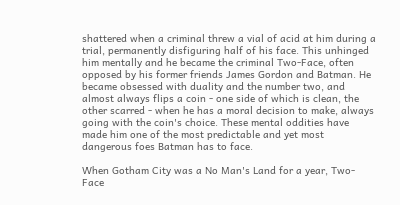shattered when a criminal threw a vial of acid at him during a trial, permanently disfiguring half of his face. This unhinged him mentally and he became the criminal Two-Face, often opposed by his former friends James Gordon and Batman. He became obsessed with duality and the number two, and almost always flips a coin - one side of which is clean, the other scarred - when he has a moral decision to make, always going with the coin's choice. These mental oddities have made him one of the most predictable and yet most dangerous foes Batman has to face.

When Gotham City was a No Man's Land for a year, Two-Face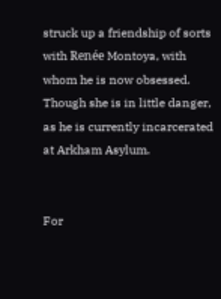struck up a friendship of sorts with Renée Montoya, with whom he is now obsessed. Though she is in little danger, as he is currently incarcerated at Arkham Asylum.


For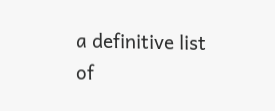a definitive list of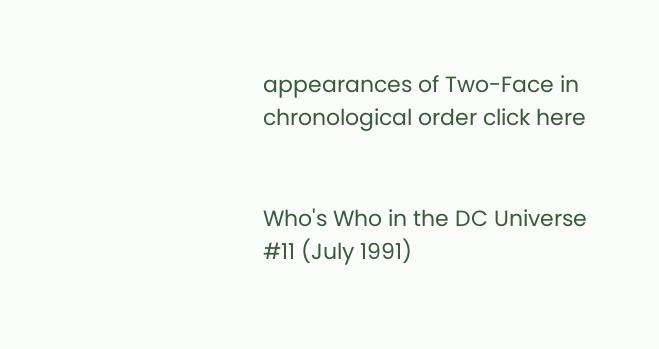appearances of Two-Face in chronological order click here


Who's Who in the DC Universe #11 (July 1991)